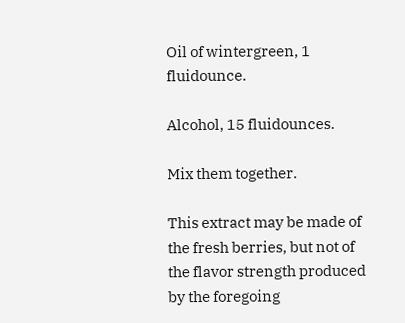Oil of wintergreen, 1 fluidounce.

Alcohol, 15 fluidounces.

Mix them together.

This extract may be made of the fresh berries, but not of the flavor strength produced by the foregoing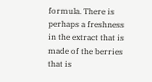formula. There is perhaps a freshness in the extract that is made of the berries that is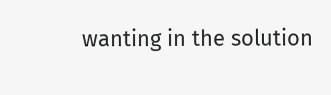wanting in the solution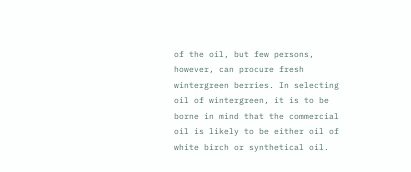of the oil, but few persons, however, can procure fresh wintergreen berries. In selecting oil of wintergreen, it is to be borne in mind that the commercial oil is likely to be either oil of white birch or synthetical oil.